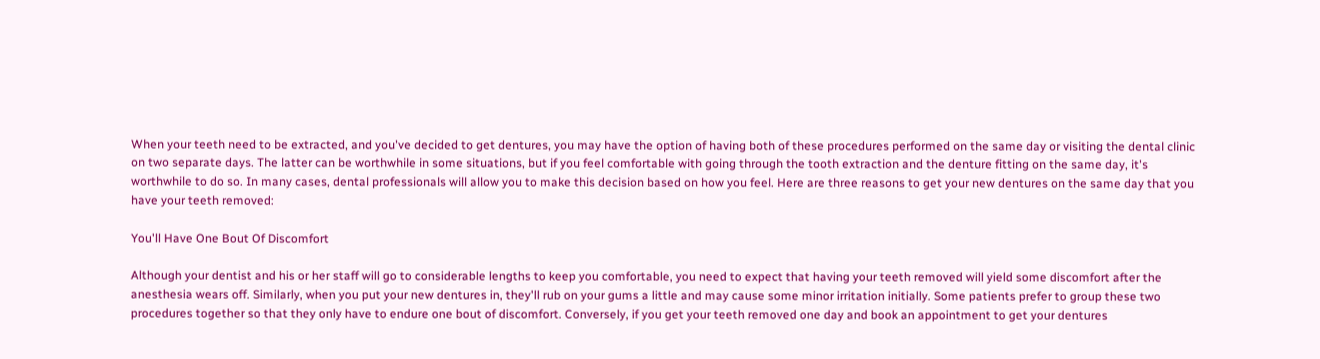When your teeth need to be extracted, and you've decided to get dentures, you may have the option of having both of these procedures performed on the same day or visiting the dental clinic on two separate days. The latter can be worthwhile in some situations, but if you feel comfortable with going through the tooth extraction and the denture fitting on the same day, it's worthwhile to do so. In many cases, dental professionals will allow you to make this decision based on how you feel. Here are three reasons to get your new dentures on the same day that you have your teeth removed:

You'll Have One Bout Of Discomfort

Although your dentist and his or her staff will go to considerable lengths to keep you comfortable, you need to expect that having your teeth removed will yield some discomfort after the anesthesia wears off. Similarly, when you put your new dentures in, they'll rub on your gums a little and may cause some minor irritation initially. Some patients prefer to group these two procedures together so that they only have to endure one bout of discomfort. Conversely, if you get your teeth removed one day and book an appointment to get your dentures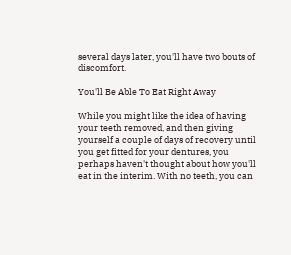several days later, you'll have two bouts of discomfort.

You'll Be Able To Eat Right Away

While you might like the idea of having your teeth removed, and then giving yourself a couple of days of recovery until you get fitted for your dentures, you perhaps haven't thought about how you'll eat in the interim. With no teeth, you can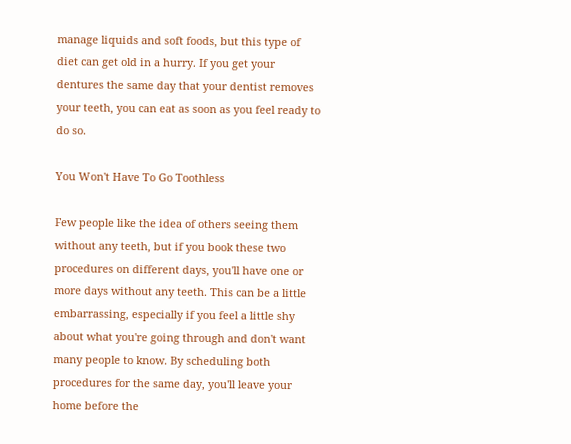manage liquids and soft foods, but this type of diet can get old in a hurry. If you get your dentures the same day that your dentist removes your teeth, you can eat as soon as you feel ready to do so.

You Won't Have To Go Toothless

Few people like the idea of others seeing them without any teeth, but if you book these two procedures on different days, you'll have one or more days without any teeth. This can be a little embarrassing, especially if you feel a little shy about what you're going through and don't want many people to know. By scheduling both procedures for the same day, you'll leave your home before the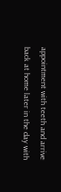appointment with teeth and arrive back at home later in the day with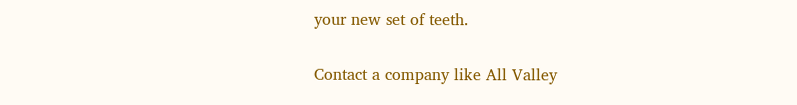your new set of teeth.

Contact a company like All Valley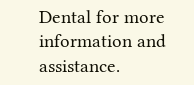Dental for more information and assistance.